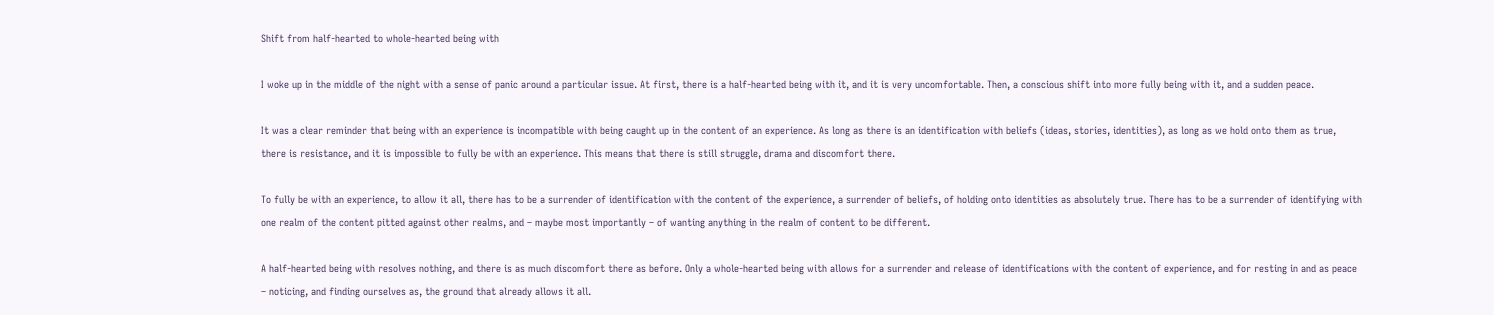Shift from half-hearted to whole-hearted being with

I woke up in the middle of the night with a sense of panic around a particular issue. At first, there is a half-hearted being with it, and it is very uncomfortable. Then, a conscious shift into more fully being with it, and a sudden peace.

It was a clear reminder that being with an experience is incompatible with being caught up in the content of an experience. As long as there is an identification with beliefs (ideas, stories, identities), as long as we hold onto them as true, there is resistance, and it is impossible to fully be with an experience. This means that there is still struggle, drama and discomfort there.

To fully be with an experience, to allow it all, there has to be a surrender of identification with the content of the experience, a surrender of beliefs, of holding onto identities as absolutely true. There has to be a surrender of identifying with one realm of the content pitted against other realms, and – maybe most importantly – of wanting anything in the realm of content to be different.

A half-hearted being with resolves nothing, and there is as much discomfort there as before. Only a whole-hearted being with allows for a surrender and release of identifications with the content of experience, and for resting in and as peace – noticing, and finding ourselves as, the ground that already allows it all.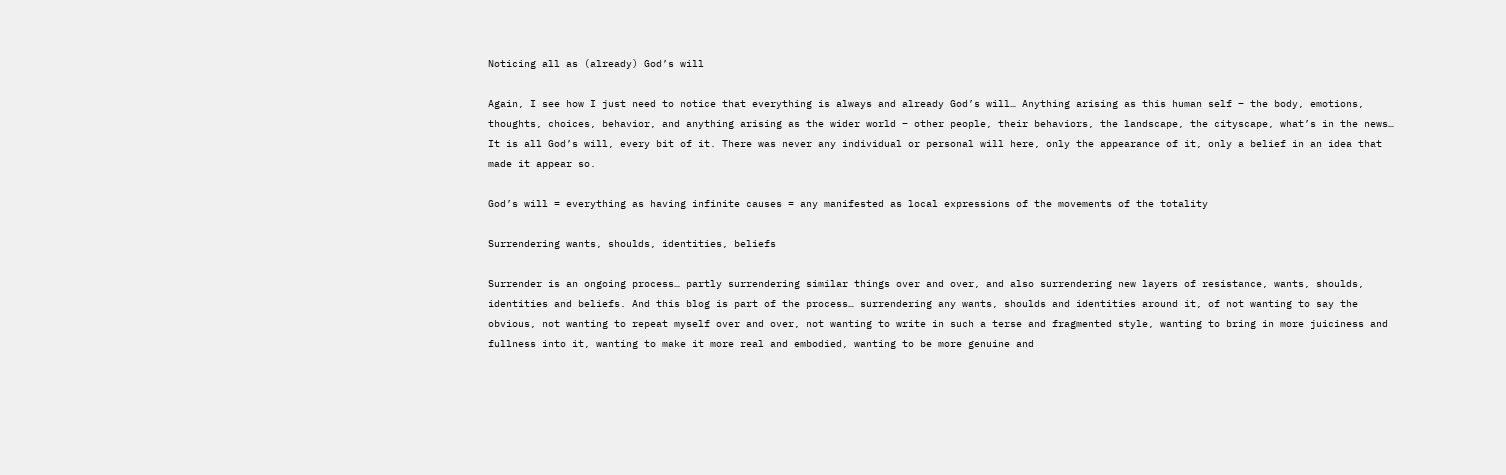Noticing all as (already) God’s will

Again, I see how I just need to notice that everything is always and already God’s will… Anything arising as this human self – the body, emotions, thoughts, choices, behavior, and anything arising as the wider world – other people, their behaviors, the landscape, the cityscape, what’s in the news… It is all God’s will, every bit of it. There was never any individual or personal will here, only the appearance of it, only a belief in an idea that made it appear so.

God’s will = everything as having infinite causes = any manifested as local expressions of the movements of the totality

Surrendering wants, shoulds, identities, beliefs

Surrender is an ongoing process… partly surrendering similar things over and over, and also surrendering new layers of resistance, wants, shoulds, identities and beliefs. And this blog is part of the process… surrendering any wants, shoulds and identities around it, of not wanting to say the obvious, not wanting to repeat myself over and over, not wanting to write in such a terse and fragmented style, wanting to bring in more juiciness and fullness into it, wanting to make it more real and embodied, wanting to be more genuine and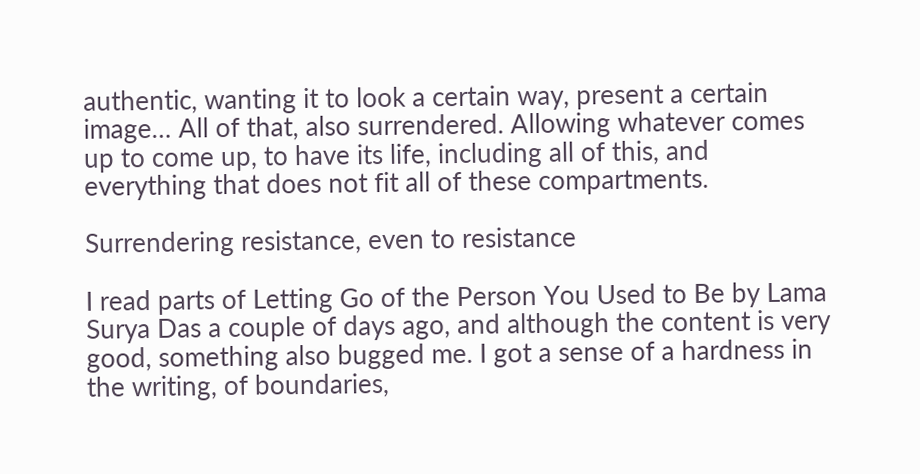authentic, wanting it to look a certain way, present a certain image… All of that, also surrendered. Allowing whatever comes up to come up, to have its life, including all of this, and everything that does not fit all of these compartments.

Surrendering resistance, even to resistance

I read parts of Letting Go of the Person You Used to Be by Lama Surya Das a couple of days ago, and although the content is very good, something also bugged me. I got a sense of a hardness in the writing, of boundaries,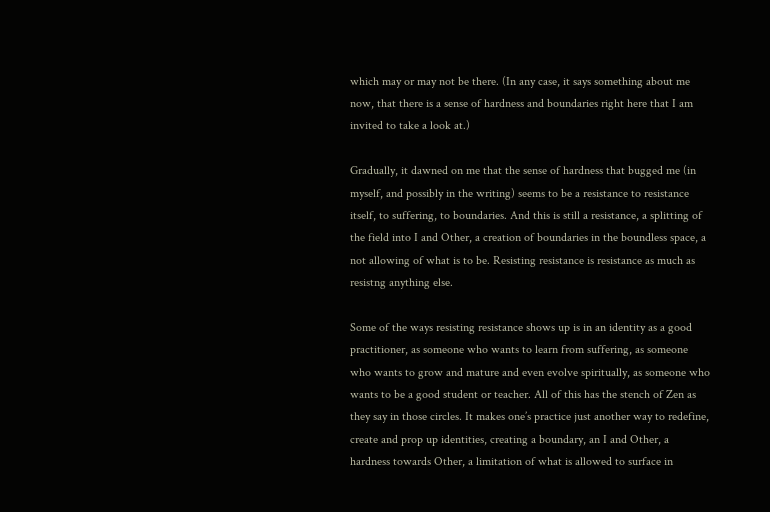which may or may not be there. (In any case, it says something about me now, that there is a sense of hardness and boundaries right here that I am invited to take a look at.)

Gradually, it dawned on me that the sense of hardness that bugged me (in myself, and possibly in the writing) seems to be a resistance to resistance itself, to suffering, to boundaries. And this is still a resistance, a splitting of the field into I and Other, a creation of boundaries in the boundless space, a not allowing of what is to be. Resisting resistance is resistance as much as resistng anything else.

Some of the ways resisting resistance shows up is in an identity as a good practitioner, as someone who wants to learn from suffering, as someone who wants to grow and mature and even evolve spiritually, as someone who wants to be a good student or teacher. All of this has the stench of Zen as they say in those circles. It makes one’s practice just another way to redefine, create and prop up identities, creating a boundary, an I and Other, a hardness towards Other, a limitation of what is allowed to surface in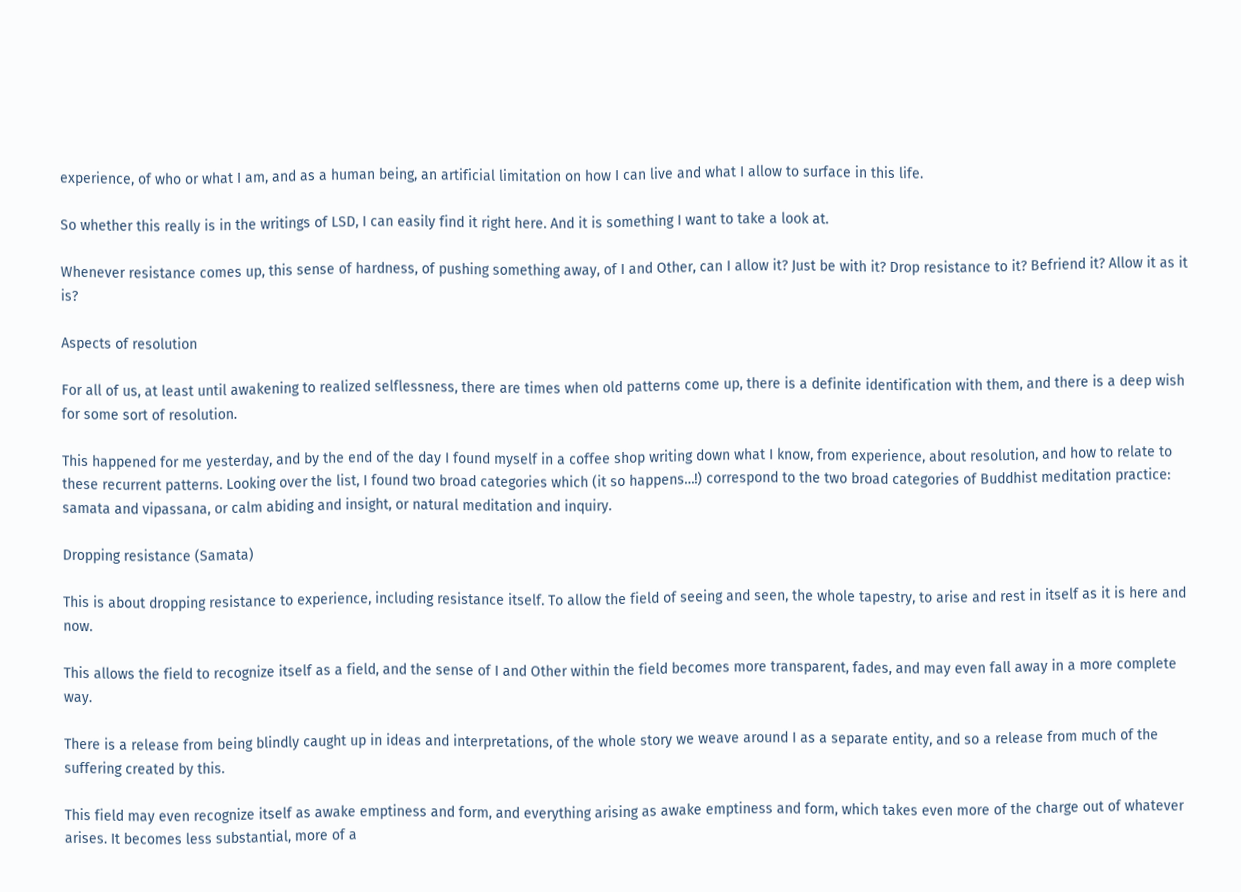experience, of who or what I am, and as a human being, an artificial limitation on how I can live and what I allow to surface in this life.

So whether this really is in the writings of LSD, I can easily find it right here. And it is something I want to take a look at.

Whenever resistance comes up, this sense of hardness, of pushing something away, of I and Other, can I allow it? Just be with it? Drop resistance to it? Befriend it? Allow it as it is?

Aspects of resolution

For all of us, at least until awakening to realized selflessness, there are times when old patterns come up, there is a definite identification with them, and there is a deep wish for some sort of resolution.

This happened for me yesterday, and by the end of the day I found myself in a coffee shop writing down what I know, from experience, about resolution, and how to relate to these recurrent patterns. Looking over the list, I found two broad categories which (it so happens…!) correspond to the two broad categories of Buddhist meditation practice: samata and vipassana, or calm abiding and insight, or natural meditation and inquiry.

Dropping resistance (Samata)

This is about dropping resistance to experience, including resistance itself. To allow the field of seeing and seen, the whole tapestry, to arise and rest in itself as it is here and now.

This allows the field to recognize itself as a field, and the sense of I and Other within the field becomes more transparent, fades, and may even fall away in a more complete way.

There is a release from being blindly caught up in ideas and interpretations, of the whole story we weave around I as a separate entity, and so a release from much of the suffering created by this.

This field may even recognize itself as awake emptiness and form, and everything arising as awake emptiness and form, which takes even more of the charge out of whatever arises. It becomes less substantial, more of a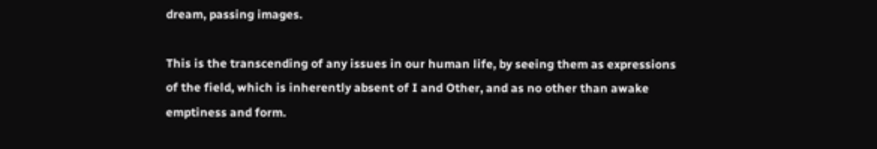dream, passing images.

This is the transcending of any issues in our human life, by seeing them as expressions of the field, which is inherently absent of I and Other, and as no other than awake emptiness and form.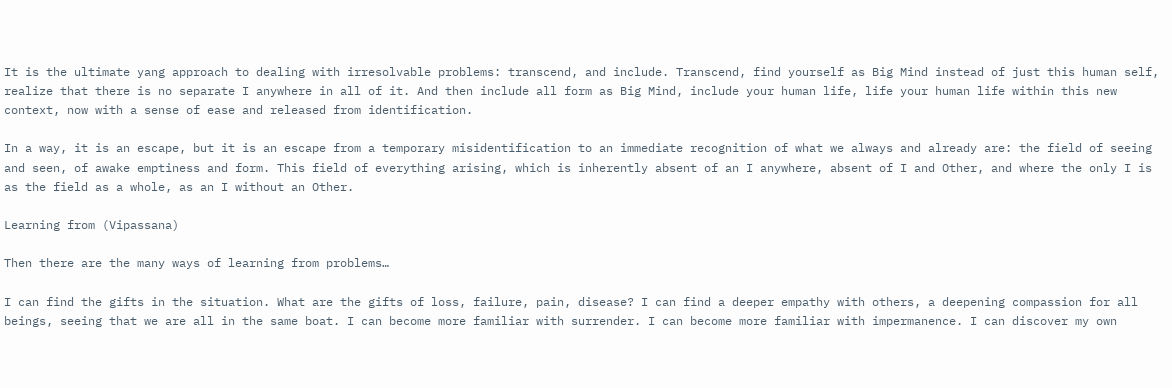It is the ultimate yang approach to dealing with irresolvable problems: transcend, and include. Transcend, find yourself as Big Mind instead of just this human self, realize that there is no separate I anywhere in all of it. And then include all form as Big Mind, include your human life, life your human life within this new context, now with a sense of ease and released from identification.

In a way, it is an escape, but it is an escape from a temporary misidentification to an immediate recognition of what we always and already are: the field of seeing and seen, of awake emptiness and form. This field of everything arising, which is inherently absent of an I anywhere, absent of I and Other, and where the only I is as the field as a whole, as an I without an Other.

Learning from (Vipassana)

Then there are the many ways of learning from problems…

I can find the gifts in the situation. What are the gifts of loss, failure, pain, disease? I can find a deeper empathy with others, a deepening compassion for all beings, seeing that we are all in the same boat. I can become more familiar with surrender. I can become more familiar with impermanence. I can discover my own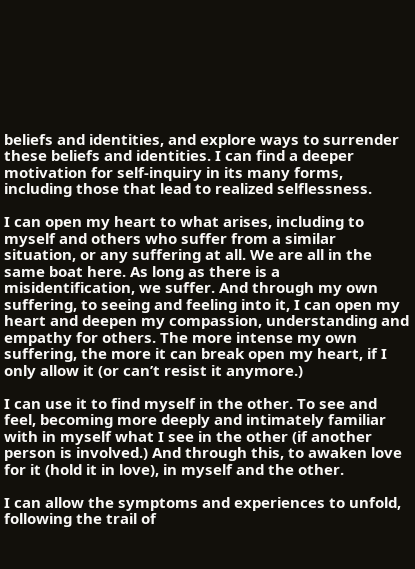beliefs and identities, and explore ways to surrender these beliefs and identities. I can find a deeper motivation for self-inquiry in its many forms, including those that lead to realized selflessness.

I can open my heart to what arises, including to myself and others who suffer from a similar situation, or any suffering at all. We are all in the same boat here. As long as there is a misidentification, we suffer. And through my own suffering, to seeing and feeling into it, I can open my heart and deepen my compassion, understanding and empathy for others. The more intense my own suffering, the more it can break open my heart, if I only allow it (or can’t resist it anymore.)

I can use it to find myself in the other. To see and feel, becoming more deeply and intimately familiar with in myself what I see in the other (if another person is involved.) And through this, to awaken love for it (hold it in love), in myself and the other.

I can allow the symptoms and experiences to unfold, following the trail of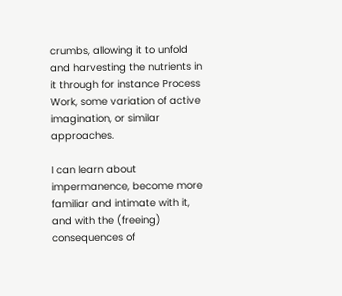crumbs, allowing it to unfold and harvesting the nutrients in it through for instance Process Work, some variation of active imagination, or similar approaches.

I can learn about impermanence, become more familiar and intimate with it, and with the (freeing) consequences of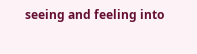seeing and feeling into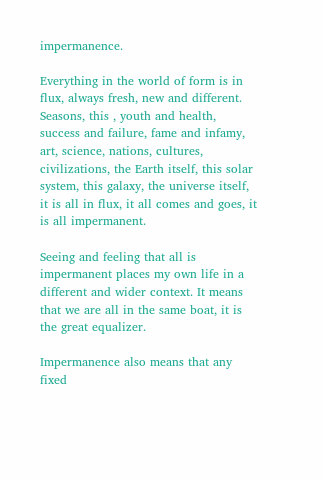impermanence.

Everything in the world of form is in flux, always fresh, new and different. Seasons, this , youth and health, success and failure, fame and infamy, art, science, nations, cultures, civilizations, the Earth itself, this solar system, this galaxy, the universe itself, it is all in flux, it all comes and goes, it is all impermanent.

Seeing and feeling that all is impermanent places my own life in a different and wider context. It means that we are all in the same boat, it is the great equalizer.

Impermanence also means that any fixed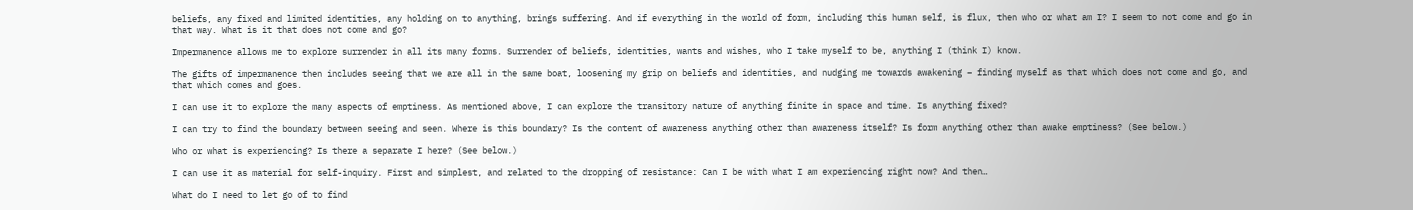beliefs, any fixed and limited identities, any holding on to anything, brings suffering. And if everything in the world of form, including this human self, is flux, then who or what am I? I seem to not come and go in that way. What is it that does not come and go?

Impermanence allows me to explore surrender in all its many forms. Surrender of beliefs, identities, wants and wishes, who I take myself to be, anything I (think I) know.

The gifts of impermanence then includes seeing that we are all in the same boat, loosening my grip on beliefs and identities, and nudging me towards awakening – finding myself as that which does not come and go, and that which comes and goes.

I can use it to explore the many aspects of emptiness. As mentioned above, I can explore the transitory nature of anything finite in space and time. Is anything fixed?

I can try to find the boundary between seeing and seen. Where is this boundary? Is the content of awareness anything other than awareness itself? Is form anything other than awake emptiness? (See below.)

Who or what is experiencing? Is there a separate I here? (See below.)

I can use it as material for self-inquiry. First and simplest, and related to the dropping of resistance: Can I be with what I am experiencing right now? And then…

What do I need to let go of to find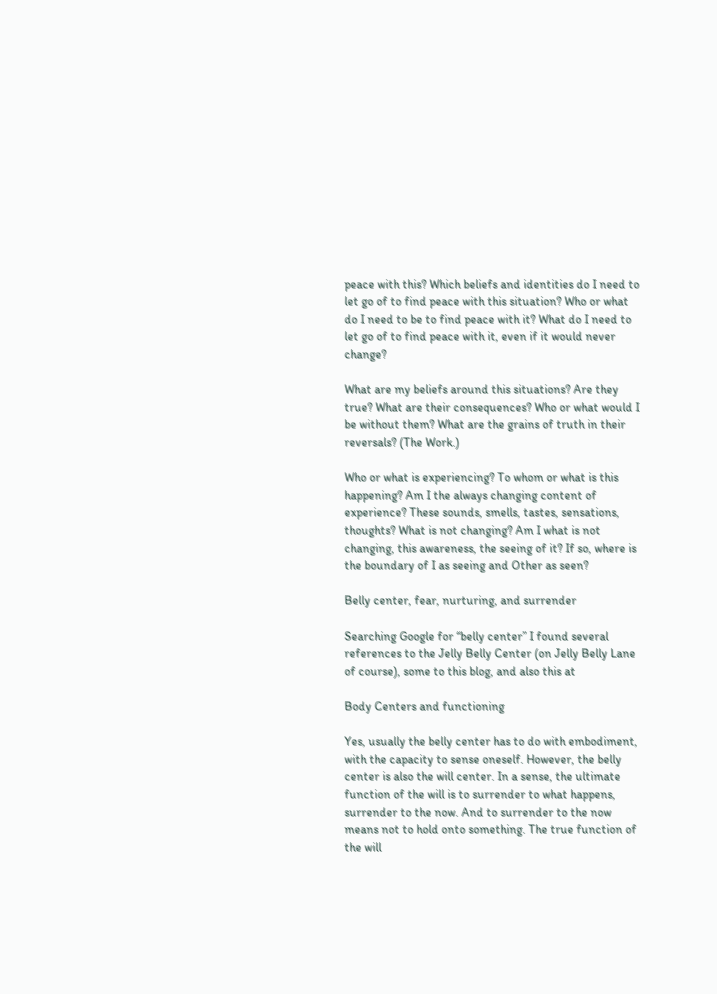peace with this? Which beliefs and identities do I need to let go of to find peace with this situation? Who or what do I need to be to find peace with it? What do I need to let go of to find peace with it, even if it would never change?

What are my beliefs around this situations? Are they true? What are their consequences? Who or what would I be without them? What are the grains of truth in their reversals? (The Work.)

Who or what is experiencing? To whom or what is this happening? Am I the always changing content of experience? These sounds, smells, tastes, sensations, thoughts? What is not changing? Am I what is not changing, this awareness, the seeing of it? If so, where is the boundary of I as seeing and Other as seen?

Belly center, fear, nurturing, and surrender

Searching Google for “belly center” I found several references to the Jelly Belly Center (on Jelly Belly Lane of course), some to this blog, and also this at

Body Centers and functioning

Yes, usually the belly center has to do with embodiment, with the capacity to sense oneself. However, the belly center is also the will center. In a sense, the ultimate function of the will is to surrender to what happens, surrender to the now. And to surrender to the now means not to hold onto something. The true function of the will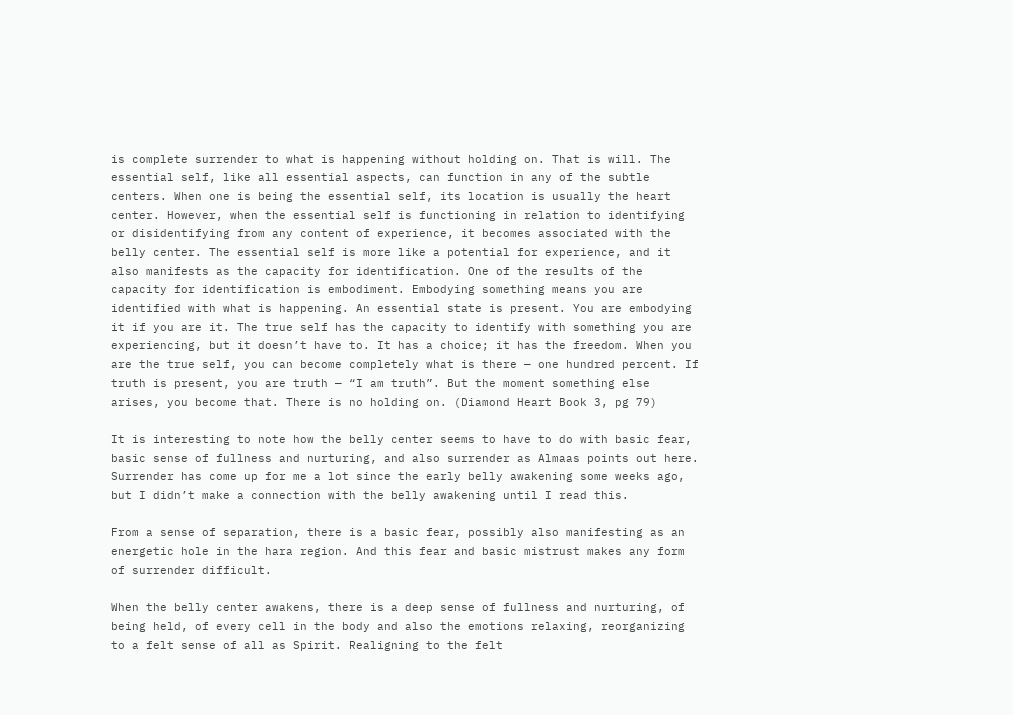is complete surrender to what is happening without holding on. That is will. The essential self, like all essential aspects, can function in any of the subtle centers. When one is being the essential self, its location is usually the heart center. However, when the essential self is functioning in relation to identifying or disidentifying from any content of experience, it becomes associated with the belly center. The essential self is more like a potential for experience, and it also manifests as the capacity for identification. One of the results of the capacity for identification is embodiment. Embodying something means you are identified with what is happening. An essential state is present. You are embodying it if you are it. The true self has the capacity to identify with something you are experiencing, but it doesn’t have to. It has a choice; it has the freedom. When you are the true self, you can become completely what is there — one hundred percent. If truth is present, you are truth — “I am truth”. But the moment something else arises, you become that. There is no holding on. (Diamond Heart Book 3, pg 79)

It is interesting to note how the belly center seems to have to do with basic fear, basic sense of fullness and nurturing, and also surrender as Almaas points out here. Surrender has come up for me a lot since the early belly awakening some weeks ago, but I didn’t make a connection with the belly awakening until I read this.

From a sense of separation, there is a basic fear, possibly also manifesting as an energetic hole in the hara region. And this fear and basic mistrust makes any form of surrender difficult.

When the belly center awakens, there is a deep sense of fullness and nurturing, of being held, of every cell in the body and also the emotions relaxing, reorganizing to a felt sense of all as Spirit. Realigning to the felt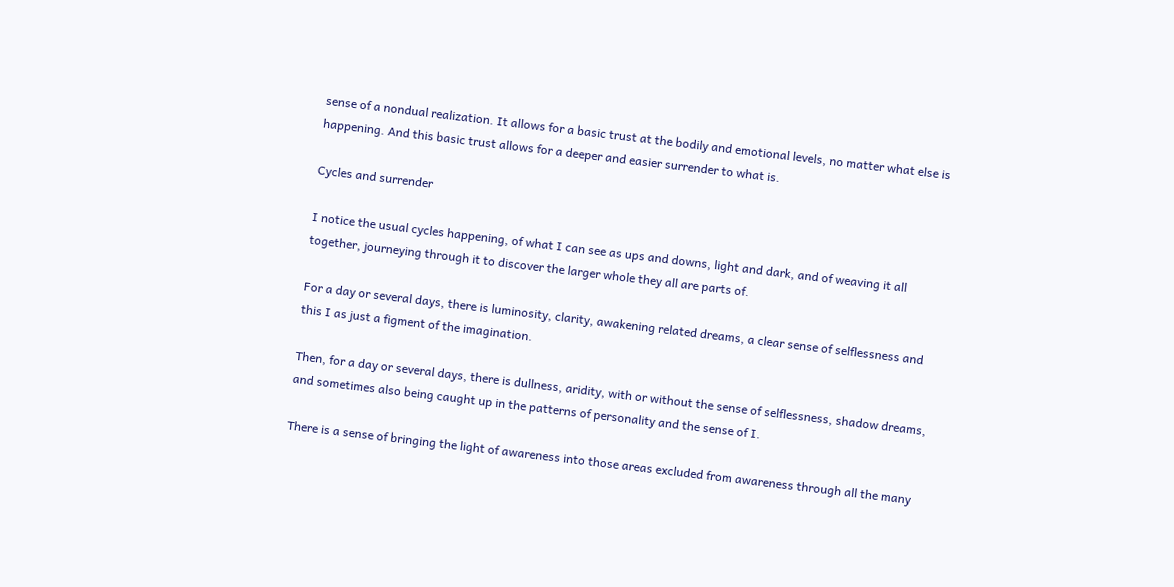sense of a nondual realization. It allows for a basic trust at the bodily and emotional levels, no matter what else is happening. And this basic trust allows for a deeper and easier surrender to what is.

Cycles and surrender

I notice the usual cycles happening, of what I can see as ups and downs, light and dark, and of weaving it all together, journeying through it to discover the larger whole they all are parts of.

For a day or several days, there is luminosity, clarity, awakening related dreams, a clear sense of selflessness and this I as just a figment of the imagination.

Then, for a day or several days, there is dullness, aridity, with or without the sense of selflessness, shadow dreams, and sometimes also being caught up in the patterns of personality and the sense of I.

There is a sense of bringing the light of awareness into those areas excluded from awareness through all the many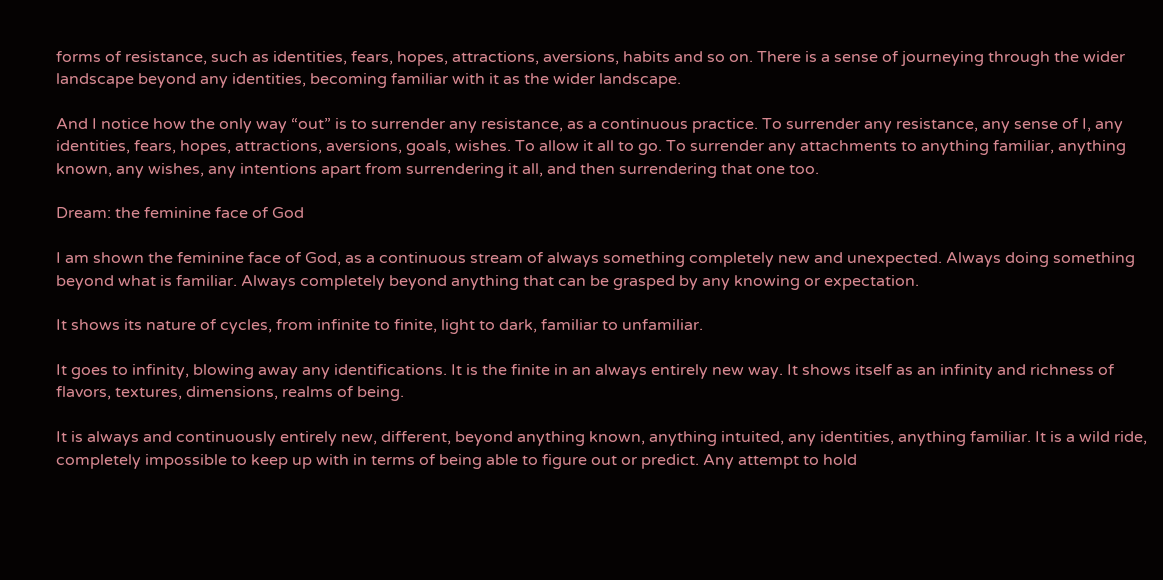forms of resistance, such as identities, fears, hopes, attractions, aversions, habits and so on. There is a sense of journeying through the wider landscape beyond any identities, becoming familiar with it as the wider landscape.

And I notice how the only way “out” is to surrender any resistance, as a continuous practice. To surrender any resistance, any sense of I, any identities, fears, hopes, attractions, aversions, goals, wishes. To allow it all to go. To surrender any attachments to anything familiar, anything known, any wishes, any intentions apart from surrendering it all, and then surrendering that one too.

Dream: the feminine face of God

I am shown the feminine face of God, as a continuous stream of always something completely new and unexpected. Always doing something beyond what is familiar. Always completely beyond anything that can be grasped by any knowing or expectation.

It shows its nature of cycles, from infinite to finite, light to dark, familiar to unfamiliar.

It goes to infinity, blowing away any identifications. It is the finite in an always entirely new way. It shows itself as an infinity and richness of flavors, textures, dimensions, realms of being.

It is always and continuously entirely new, different, beyond anything known, anything intuited, any identities, anything familiar. It is a wild ride, completely impossible to keep up with in terms of being able to figure out or predict. Any attempt to hold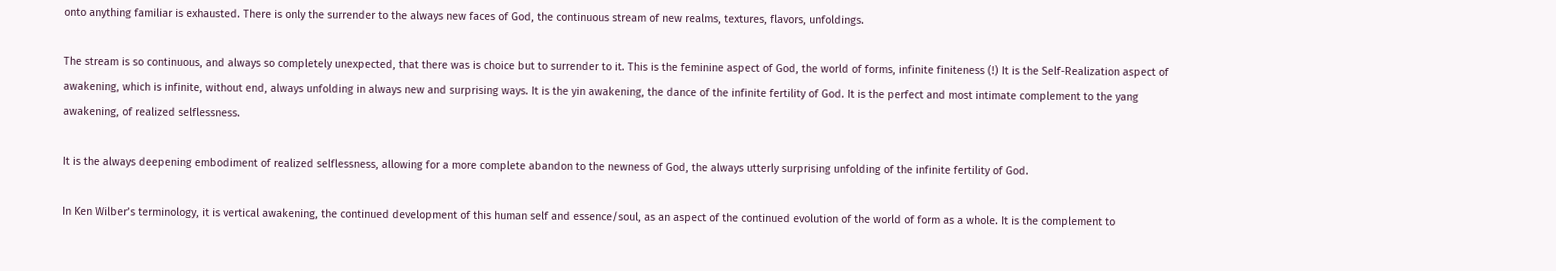onto anything familiar is exhausted. There is only the surrender to the always new faces of God, the continuous stream of new realms, textures, flavors, unfoldings.

The stream is so continuous, and always so completely unexpected, that there was is choice but to surrender to it. This is the feminine aspect of God, the world of forms, infinite finiteness (!) It is the Self-Realization aspect of awakening, which is infinite, without end, always unfolding in always new and surprising ways. It is the yin awakening, the dance of the infinite fertility of God. It is the perfect and most intimate complement to the yang awakening, of realized selflessness.

It is the always deepening embodiment of realized selflessness, allowing for a more complete abandon to the newness of God, the always utterly surprising unfolding of the infinite fertility of God.

In Ken Wilber’s terminology, it is vertical awakening, the continued development of this human self and essence/soul, as an aspect of the continued evolution of the world of form as a whole. It is the complement to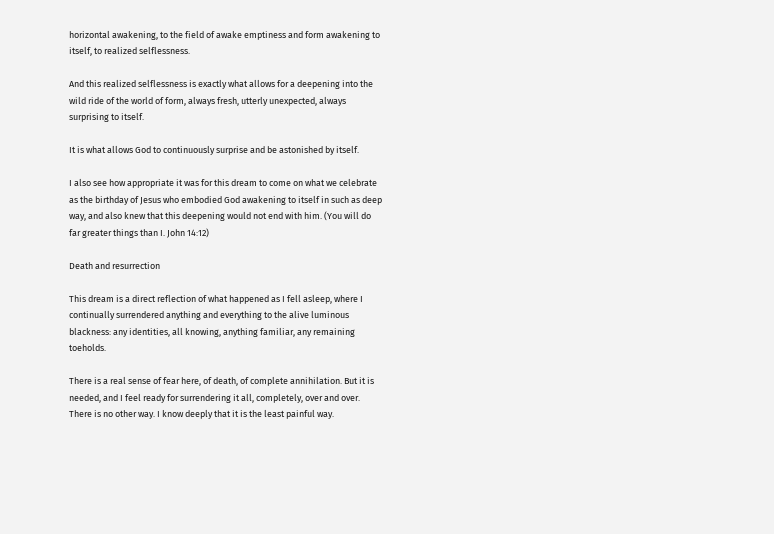horizontal awakening, to the field of awake emptiness and form awakening to itself, to realized selflessness.

And this realized selflessness is exactly what allows for a deepening into the wild ride of the world of form, always fresh, utterly unexpected, always surprising to itself.

It is what allows God to continuously surprise and be astonished by itself.

I also see how appropriate it was for this dream to come on what we celebrate as the birthday of Jesus who embodied God awakening to itself in such as deep way, and also knew that this deepening would not end with him. (You will do far greater things than I. John 14:12)

Death and resurrection

This dream is a direct reflection of what happened as I fell asleep, where I continually surrendered anything and everything to the alive luminous blackness: any identities, all knowing, anything familiar, any remaining toeholds.

There is a real sense of fear here, of death, of complete annihilation. But it is needed, and I feel ready for surrendering it all, completely, over and over. There is no other way. I know deeply that it is the least painful way.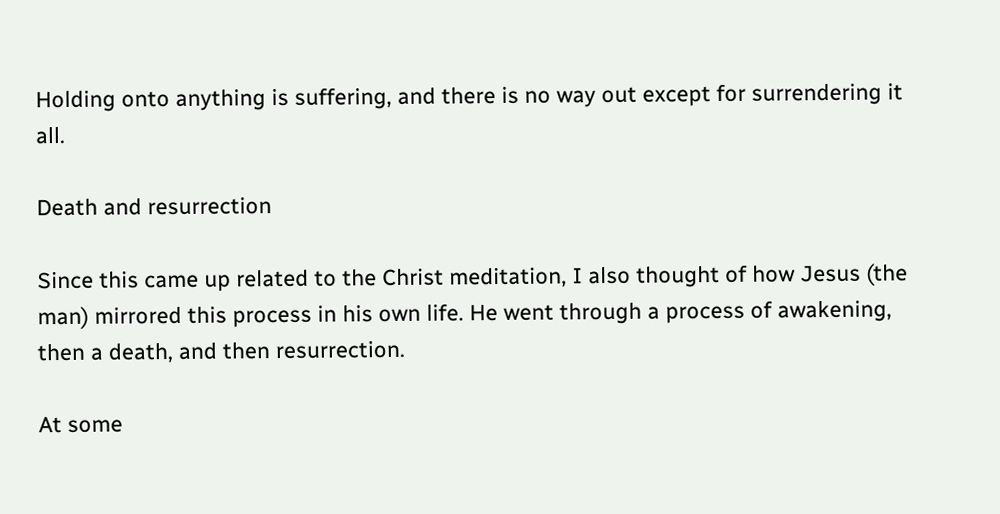Holding onto anything is suffering, and there is no way out except for surrendering it all.

Death and resurrection

Since this came up related to the Christ meditation, I also thought of how Jesus (the man) mirrored this process in his own life. He went through a process of awakening, then a death, and then resurrection.

At some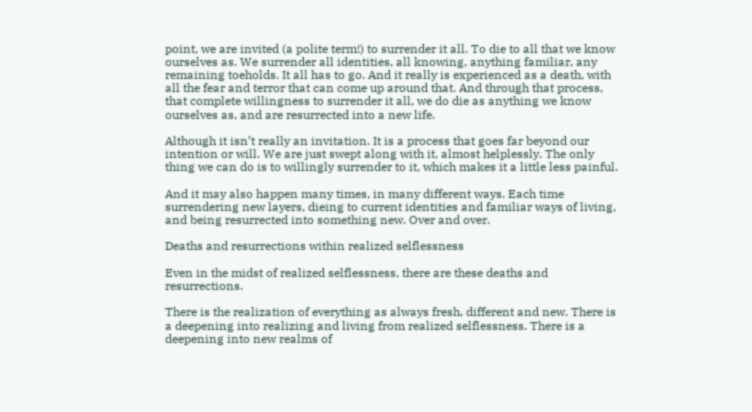point, we are invited (a polite term!) to surrender it all. To die to all that we know ourselves as. We surrender all identities, all knowing, anything familiar, any remaining toeholds. It all has to go. And it really is experienced as a death, with all the fear and terror that can come up around that. And through that process, that complete willingness to surrender it all, we do die as anything we know ourselves as, and are resurrected into a new life.

Although it isn’t really an invitation. It is a process that goes far beyond our intention or will. We are just swept along with it, almost helplessly. The only thing we can do is to willingly surrender to it, which makes it a little less painful.

And it may also happen many times, in many different ways. Each time surrendering new layers, dieing to current identities and familiar ways of living, and being resurrected into something new. Over and over.

Deaths and resurrections within realized selflessness

Even in the midst of realized selflessness, there are these deaths and resurrections.

There is the realization of everything as always fresh, different and new. There is a deepening into realizing and living from realized selflessness. There is a deepening into new realms of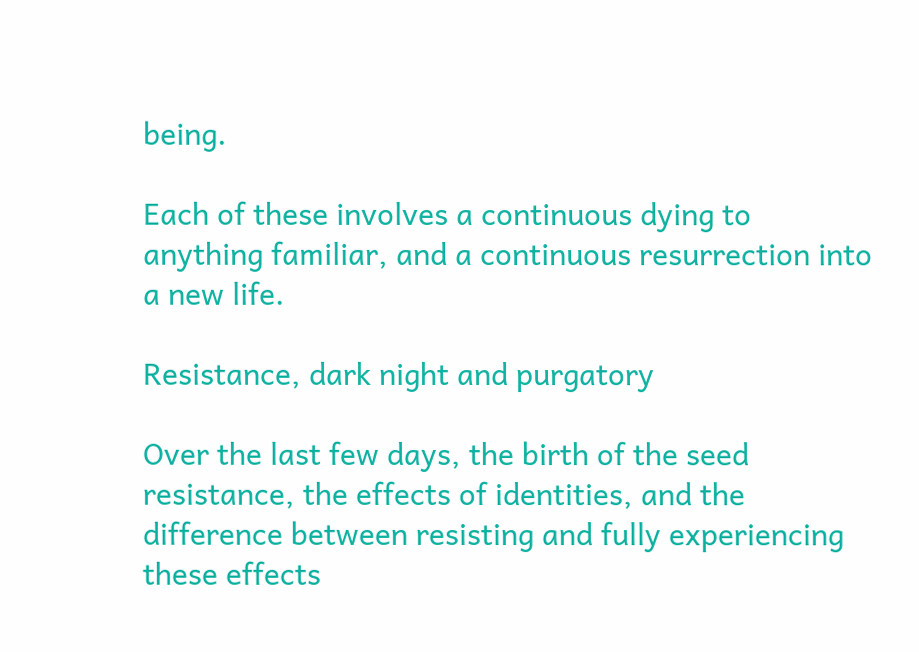being.

Each of these involves a continuous dying to anything familiar, and a continuous resurrection into a new life.

Resistance, dark night and purgatory

Over the last few days, the birth of the seed resistance, the effects of identities, and the difference between resisting and fully experiencing these effects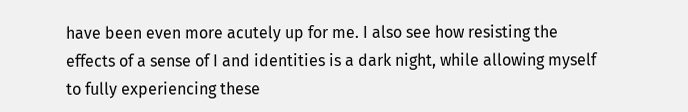have been even more acutely up for me. I also see how resisting the effects of a sense of I and identities is a dark night, while allowing myself to fully experiencing these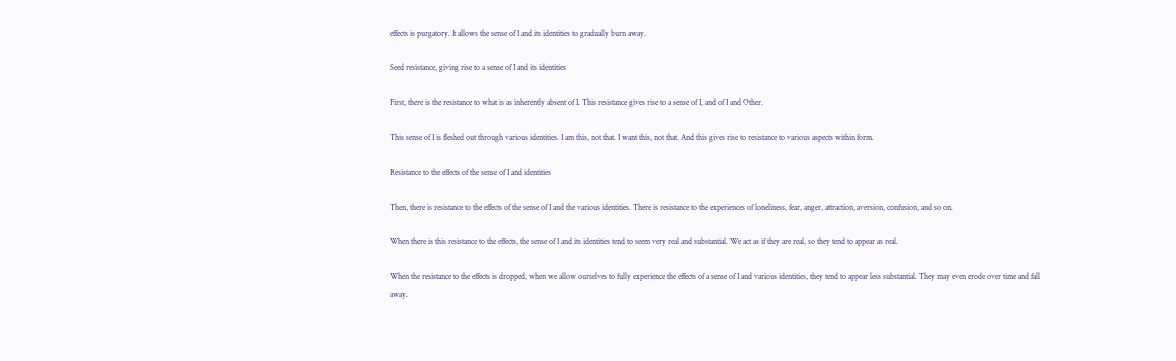effects is purgatory. It allows the sense of I and its identities to gradually burn away.

Seed resistance, giving rise to a sense of I and its identities

First, there is the resistance to what is as inherently absent of I. This resistance gives rise to a sense of I, and of I and Other.

This sense of I is fleshed out through various identities. I am this, not that. I want this, not that. And this gives rise to resistance to various aspects within form.

Resistance to the effects of the sense of I and identities

Then, there is resistance to the effects of the sense of I and the various identities. There is resistance to the experiences of loneliness, fear, anger, attraction, aversion, confusion, and so on.

When there is this resistance to the effects, the sense of I and its identities tend to seem very real and substantial. We act as if they are real, so they tend to appear as real.

When the resistance to the effects is dropped, when we allow ourselves to fully experience the effects of a sense of I and various identities, they tend to appear less substantial. They may even erode over time and fall away.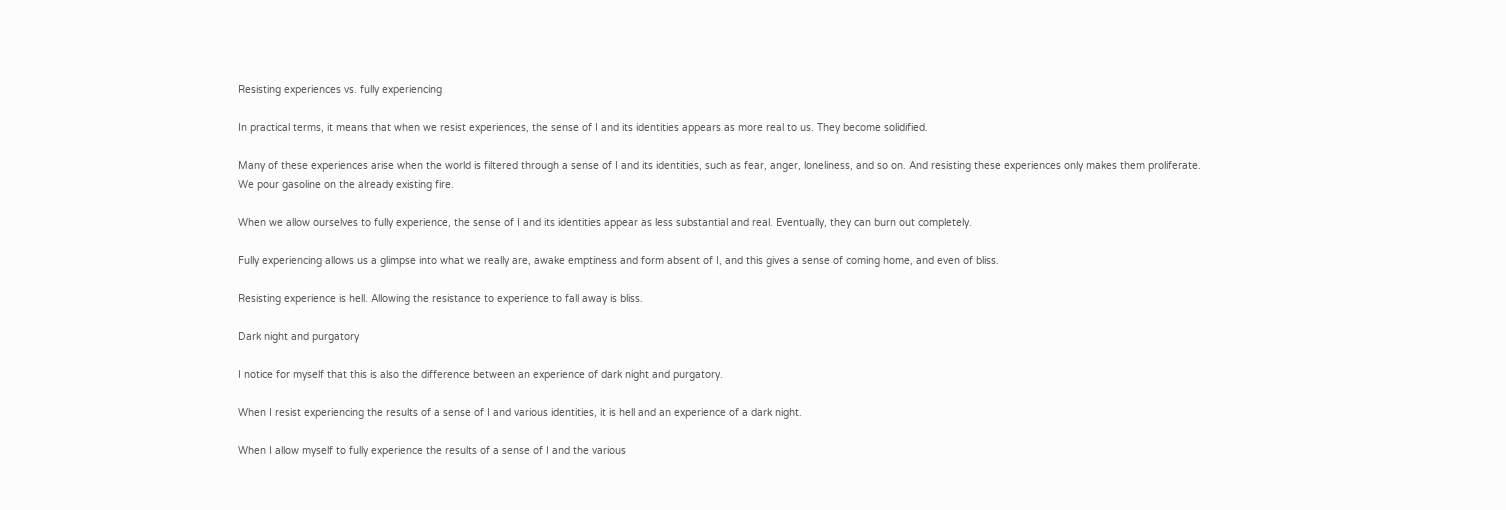Resisting experiences vs. fully experiencing

In practical terms, it means that when we resist experiences, the sense of I and its identities appears as more real to us. They become solidified.

Many of these experiences arise when the world is filtered through a sense of I and its identities, such as fear, anger, loneliness, and so on. And resisting these experiences only makes them proliferate. We pour gasoline on the already existing fire.

When we allow ourselves to fully experience, the sense of I and its identities appear as less substantial and real. Eventually, they can burn out completely.

Fully experiencing allows us a glimpse into what we really are, awake emptiness and form absent of I, and this gives a sense of coming home, and even of bliss.

Resisting experience is hell. Allowing the resistance to experience to fall away is bliss.

Dark night and purgatory

I notice for myself that this is also the difference between an experience of dark night and purgatory.

When I resist experiencing the results of a sense of I and various identities, it is hell and an experience of a dark night.

When I allow myself to fully experience the results of a sense of I and the various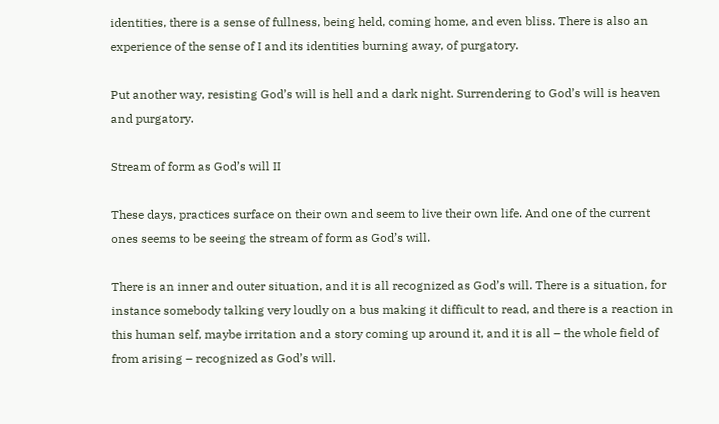identities, there is a sense of fullness, being held, coming home, and even bliss. There is also an experience of the sense of I and its identities burning away, of purgatory.

Put another way, resisting God’s will is hell and a dark night. Surrendering to God’s will is heaven and purgatory.

Stream of form as God’s will II

These days, practices surface on their own and seem to live their own life. And one of the current ones seems to be seeing the stream of form as God’s will.

There is an inner and outer situation, and it is all recognized as God’s will. There is a situation, for instance somebody talking very loudly on a bus making it difficult to read, and there is a reaction in this human self, maybe irritation and a story coming up around it, and it is all – the whole field of from arising – recognized as God’s will.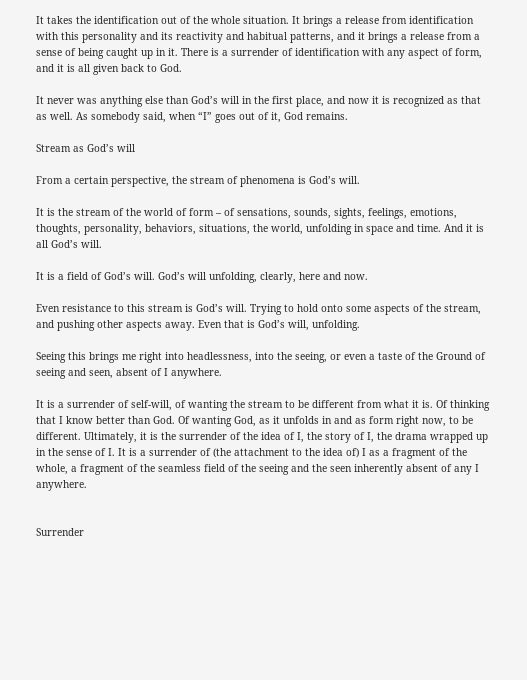It takes the identification out of the whole situation. It brings a release from identification with this personality and its reactivity and habitual patterns, and it brings a release from a sense of being caught up in it. There is a surrender of identification with any aspect of form, and it is all given back to God.

It never was anything else than God’s will in the first place, and now it is recognized as that as well. As somebody said, when “I” goes out of it, God remains.

Stream as God’s will

From a certain perspective, the stream of phenomena is God’s will.

It is the stream of the world of form – of sensations, sounds, sights, feelings, emotions, thoughts, personality, behaviors, situations, the world, unfolding in space and time. And it is all God’s will.

It is a field of God’s will. God’s will unfolding, clearly, here and now.

Even resistance to this stream is God’s will. Trying to hold onto some aspects of the stream, and pushing other aspects away. Even that is God’s will, unfolding.

Seeing this brings me right into headlessness, into the seeing, or even a taste of the Ground of seeing and seen, absent of I anywhere.

It is a surrender of self-will, of wanting the stream to be different from what it is. Of thinking that I know better than God. Of wanting God, as it unfolds in and as form right now, to be different. Ultimately, it is the surrender of the idea of I, the story of I, the drama wrapped up in the sense of I. It is a surrender of (the attachment to the idea of) I as a fragment of the whole, a fragment of the seamless field of the seeing and the seen inherently absent of any I anywhere.


Surrender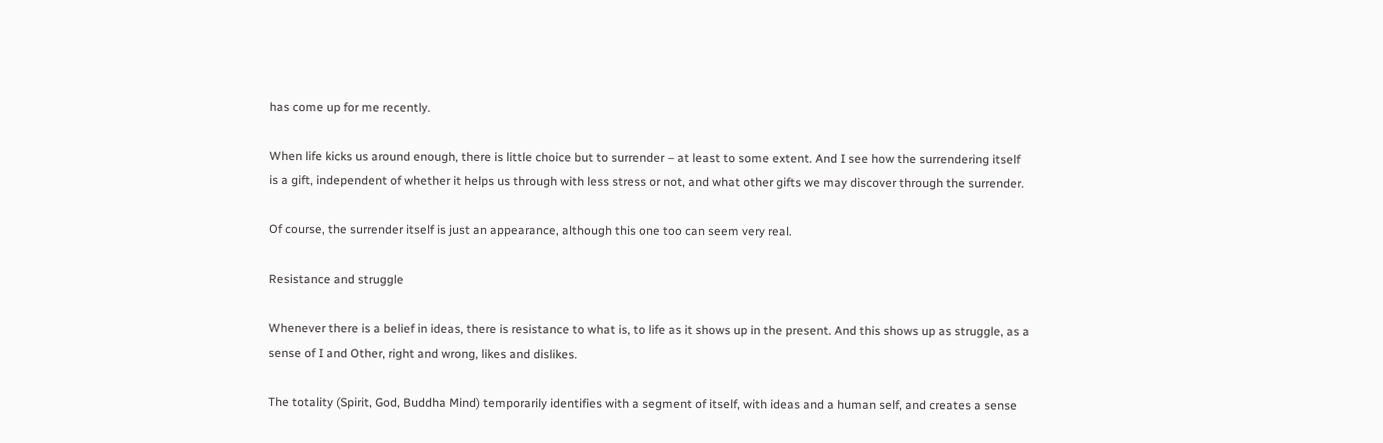has come up for me recently.

When life kicks us around enough, there is little choice but to surrender – at least to some extent. And I see how the surrendering itself is a gift, independent of whether it helps us through with less stress or not, and what other gifts we may discover through the surrender.

Of course, the surrender itself is just an appearance, although this one too can seem very real.

Resistance and struggle

Whenever there is a belief in ideas, there is resistance to what is, to life as it shows up in the present. And this shows up as struggle, as a sense of I and Other, right and wrong, likes and dislikes.

The totality (Spirit, God, Buddha Mind) temporarily identifies with a segment of itself, with ideas and a human self, and creates a sense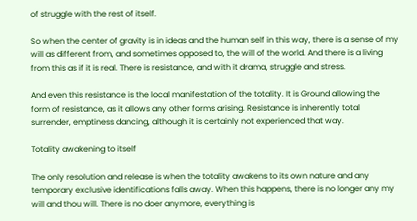of struggle with the rest of itself.

So when the center of gravity is in ideas and the human self in this way, there is a sense of my will as different from, and sometimes opposed to, the will of the world. And there is a living from this as if it is real. There is resistance, and with it drama, struggle and stress.

And even this resistance is the local manifestation of the totality. It is Ground allowing the form of resistance, as it allows any other forms arising. Resistance is inherently total surrender, emptiness dancing, although it is certainly not experienced that way.

Totality awakening to itself

The only resolution and release is when the totality awakens to its own nature and any temporary exclusive identifications falls away. When this happens, there is no longer any my will and thou will. There is no doer anymore, everything is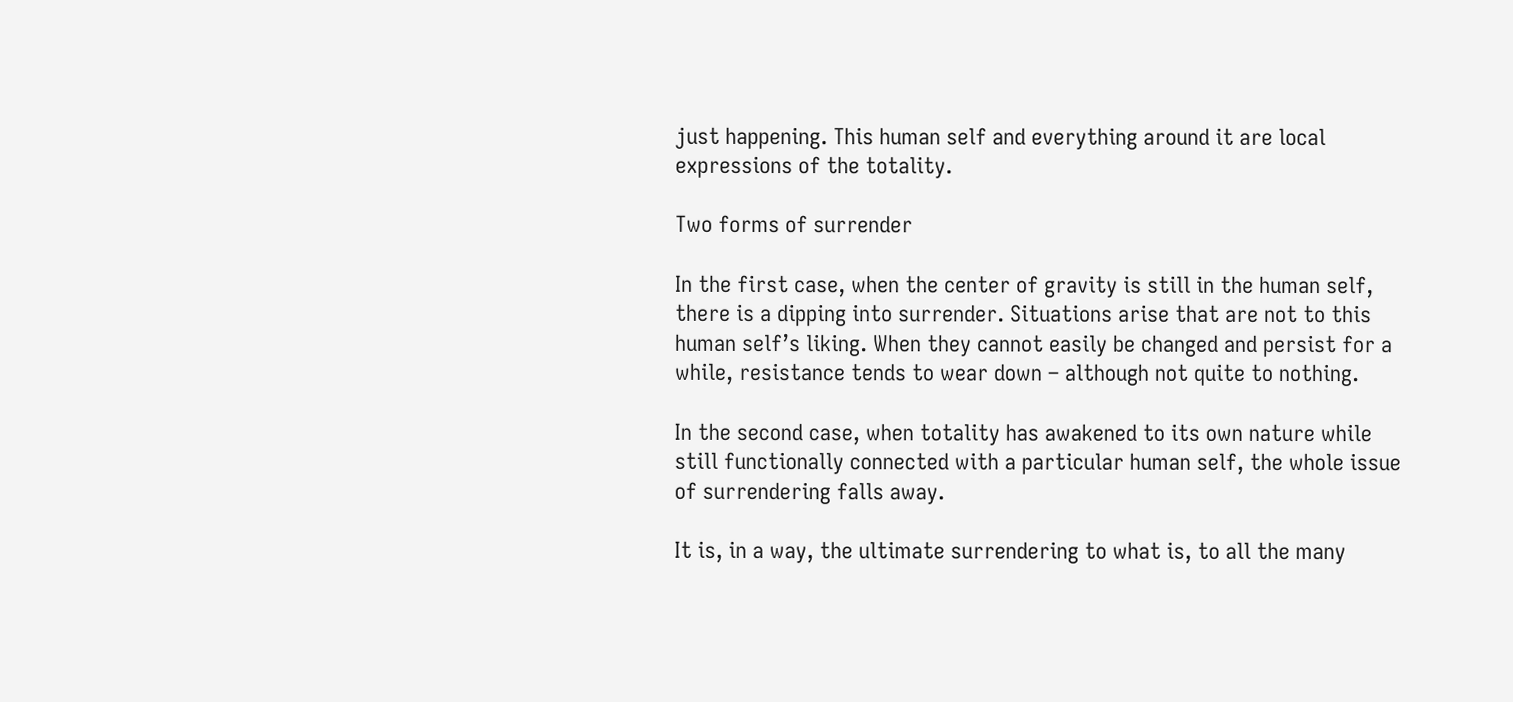just happening. This human self and everything around it are local expressions of the totality.

Two forms of surrender

In the first case, when the center of gravity is still in the human self, there is a dipping into surrender. Situations arise that are not to this human self’s liking. When they cannot easily be changed and persist for a while, resistance tends to wear down – although not quite to nothing.

In the second case, when totality has awakened to its own nature while still functionally connected with a particular human self, the whole issue of surrendering falls away.

It is, in a way, the ultimate surrendering to what is, to all the many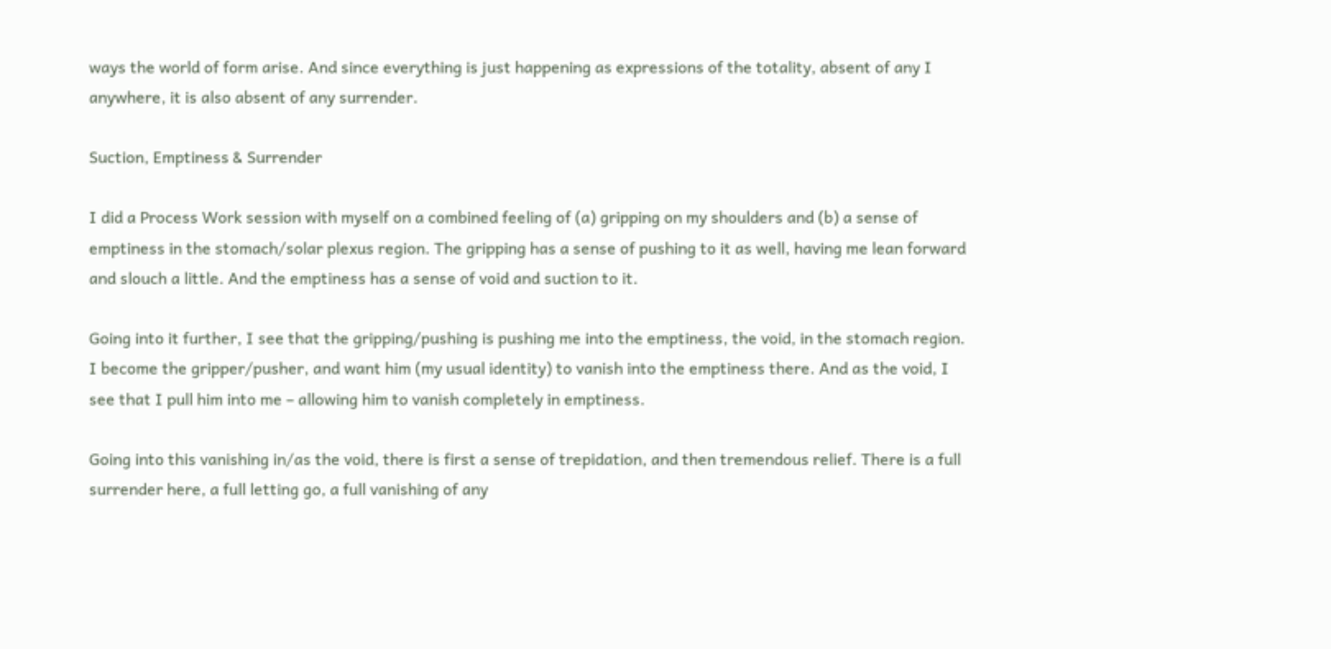ways the world of form arise. And since everything is just happening as expressions of the totality, absent of any I anywhere, it is also absent of any surrender.

Suction, Emptiness & Surrender

I did a Process Work session with myself on a combined feeling of (a) gripping on my shoulders and (b) a sense of emptiness in the stomach/solar plexus region. The gripping has a sense of pushing to it as well, having me lean forward and slouch a little. And the emptiness has a sense of void and suction to it.

Going into it further, I see that the gripping/pushing is pushing me into the emptiness, the void, in the stomach region. I become the gripper/pusher, and want him (my usual identity) to vanish into the emptiness there. And as the void, I see that I pull him into me – allowing him to vanish completely in emptiness.

Going into this vanishing in/as the void, there is first a sense of trepidation, and then tremendous relief. There is a full surrender here, a full letting go, a full vanishing of any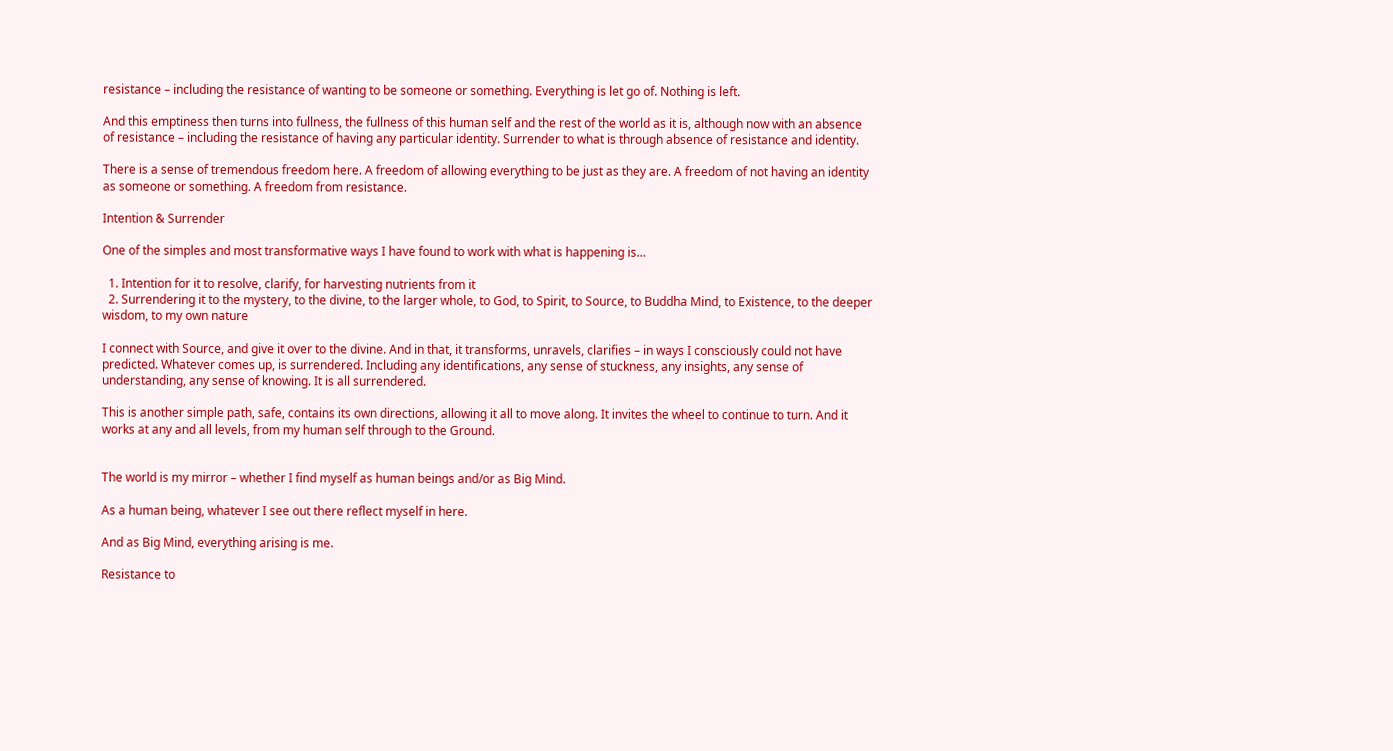resistance – including the resistance of wanting to be someone or something. Everything is let go of. Nothing is left.

And this emptiness then turns into fullness, the fullness of this human self and the rest of the world as it is, although now with an absence of resistance – including the resistance of having any particular identity. Surrender to what is through absence of resistance and identity.

There is a sense of tremendous freedom here. A freedom of allowing everything to be just as they are. A freedom of not having an identity as someone or something. A freedom from resistance.

Intention & Surrender

One of the simples and most transformative ways I have found to work with what is happening is…

  1. Intention for it to resolve, clarify, for harvesting nutrients from it
  2. Surrendering it to the mystery, to the divine, to the larger whole, to God, to Spirit, to Source, to Buddha Mind, to Existence, to the deeper wisdom, to my own nature

I connect with Source, and give it over to the divine. And in that, it transforms, unravels, clarifies – in ways I consciously could not have predicted. Whatever comes up, is surrendered. Including any identifications, any sense of stuckness, any insights, any sense of understanding, any sense of knowing. It is all surrendered.

This is another simple path, safe, contains its own directions, allowing it all to move along. It invites the wheel to continue to turn. And it works at any and all levels, from my human self through to the Ground.


The world is my mirror – whether I find myself as human beings and/or as Big Mind.

As a human being, whatever I see out there reflect myself in here.

And as Big Mind, everything arising is me.

Resistance to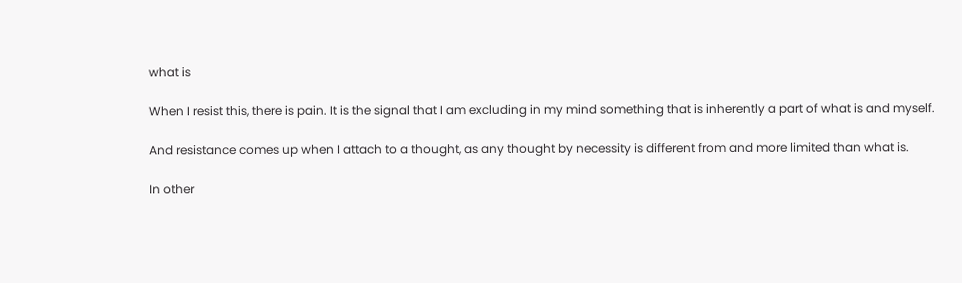what is

When I resist this, there is pain. It is the signal that I am excluding in my mind something that is inherently a part of what is and myself.

And resistance comes up when I attach to a thought, as any thought by necessity is different from and more limited than what is.

In other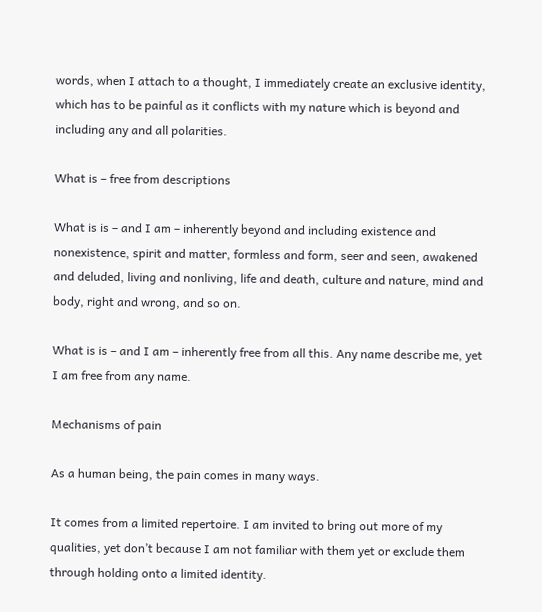words, when I attach to a thought, I immediately create an exclusive identity, which has to be painful as it conflicts with my nature which is beyond and including any and all polarities.

What is – free from descriptions

What is is – and I am – inherently beyond and including existence and nonexistence, spirit and matter, formless and form, seer and seen, awakened and deluded, living and nonliving, life and death, culture and nature, mind and body, right and wrong, and so on.

What is is – and I am – inherently free from all this. Any name describe me, yet I am free from any name.

Mechanisms of pain

As a human being, the pain comes in many ways.

It comes from a limited repertoire. I am invited to bring out more of my qualities, yet don’t because I am not familiar with them yet or exclude them through holding onto a limited identity.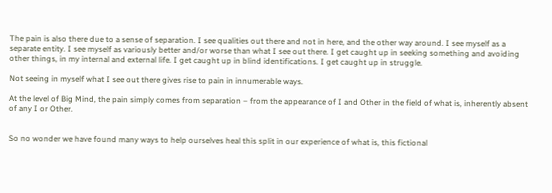The pain is also there due to a sense of separation. I see qualities out there and not in here, and the other way around. I see myself as a separate entity. I see myself as variously better and/or worse than what I see out there. I get caught up in seeking something and avoiding other things, in my internal and external life. I get caught up in blind identifications. I get caught up in struggle.

Not seeing in myself what I see out there gives rise to pain in innumerable ways.

At the level of Big Mind, the pain simply comes from separation – from the appearance of I and Other in the field of what is, inherently absent of any I or Other.


So no wonder we have found many ways to help ourselves heal this split in our experience of what is, this fictional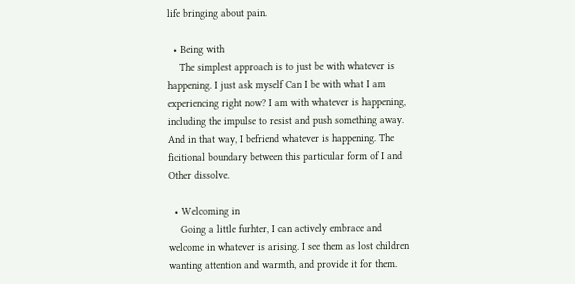life bringing about pain.

  • Being with
    The simplest approach is to just be with whatever is happening. I just ask myself Can I be with what I am experiencing right now? I am with whatever is happening, including the impulse to resist and push something away. And in that way, I befriend whatever is happening. The ficitional boundary between this particular form of I and Other dissolve.

  • Welcoming in
    Going a little furhter, I can actively embrace and welcome in whatever is arising. I see them as lost children wanting attention and warmth, and provide it for them.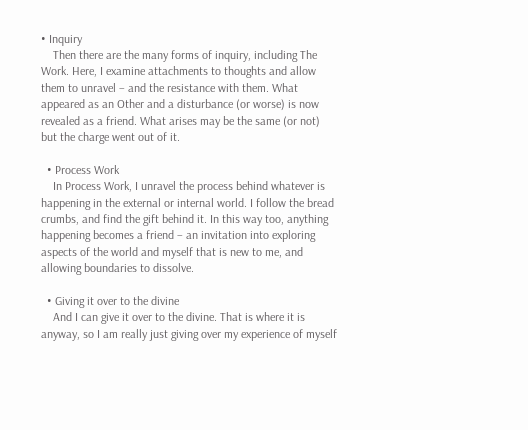• Inquiry
    Then there are the many forms of inquiry, including The Work. Here, I examine attachments to thoughts and allow them to unravel – and the resistance with them. What appeared as an Other and a disturbance (or worse) is now revealed as a friend. What arises may be the same (or not) but the charge went out of it.

  • Process Work
    In Process Work, I unravel the process behind whatever is happening in the external or internal world. I follow the bread crumbs, and find the gift behind it. In this way too, anything happening becomes a friend – an invitation into exploring aspects of the world and myself that is new to me, and allowing boundaries to dissolve.

  • Giving it over to the divine
    And I can give it over to the divine. That is where it is anyway, so I am really just giving over my experience of myself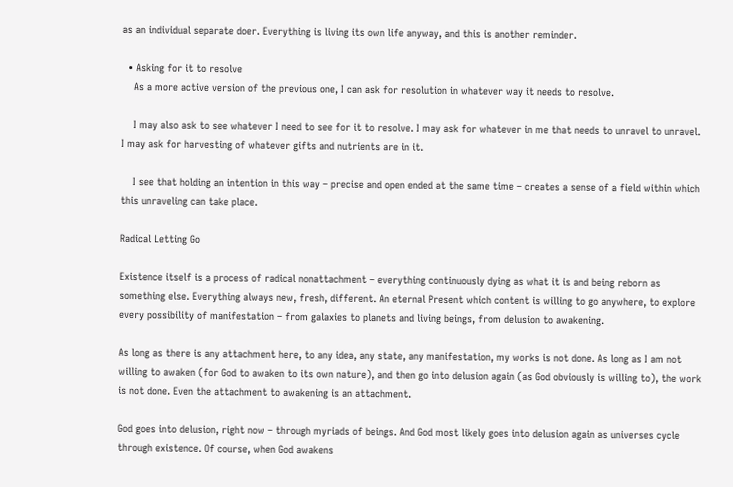as an individual separate doer. Everything is living its own life anyway, and this is another reminder.

  • Asking for it to resolve
    As a more active version of the previous one, I can ask for resolution in whatever way it needs to resolve.

    I may also ask to see whatever I need to see for it to resolve. I may ask for whatever in me that needs to unravel to unravel. I may ask for harvesting of whatever gifts and nutrients are in it.

    I see that holding an intention in this way – precise and open ended at the same time – creates a sense of a field within which this unraveling can take place.

Radical Letting Go

Existence itself is a process of radical nonattachment – everything continuously dying as what it is and being reborn as something else. Everything always new, fresh, different. An eternal Present which content is willing to go anywhere, to explore every possibility of manifestation – from galaxies to planets and living beings, from delusion to awakening.

As long as there is any attachment here, to any idea, any state, any manifestation, my works is not done. As long as I am not willing to awaken (for God to awaken to its own nature), and then go into delusion again (as God obviously is willing to), the work is not done. Even the attachment to awakening is an attachment.

God goes into delusion, right now – through myriads of beings. And God most likely goes into delusion again as universes cycle through existence. Of course, when God awakens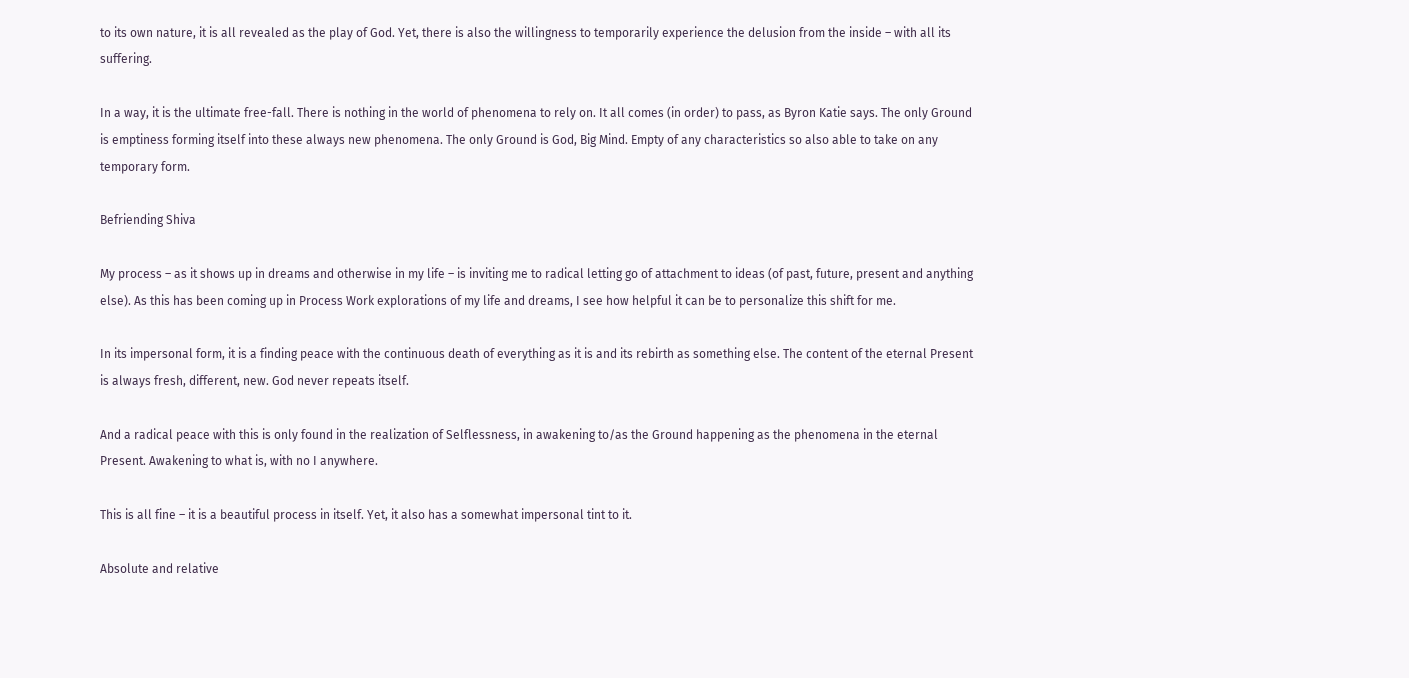to its own nature, it is all revealed as the play of God. Yet, there is also the willingness to temporarily experience the delusion from the inside – with all its suffering.

In a way, it is the ultimate free-fall. There is nothing in the world of phenomena to rely on. It all comes (in order) to pass, as Byron Katie says. The only Ground is emptiness forming itself into these always new phenomena. The only Ground is God, Big Mind. Empty of any characteristics so also able to take on any temporary form.

Befriending Shiva

My process – as it shows up in dreams and otherwise in my life – is inviting me to radical letting go of attachment to ideas (of past, future, present and anything else). As this has been coming up in Process Work explorations of my life and dreams, I see how helpful it can be to personalize this shift for me.

In its impersonal form, it is a finding peace with the continuous death of everything as it is and its rebirth as something else. The content of the eternal Present is always fresh, different, new. God never repeats itself.

And a radical peace with this is only found in the realization of Selflessness, in awakening to/as the Ground happening as the phenomena in the eternal Present. Awakening to what is, with no I anywhere.

This is all fine – it is a beautiful process in itself. Yet, it also has a somewhat impersonal tint to it.

Absolute and relative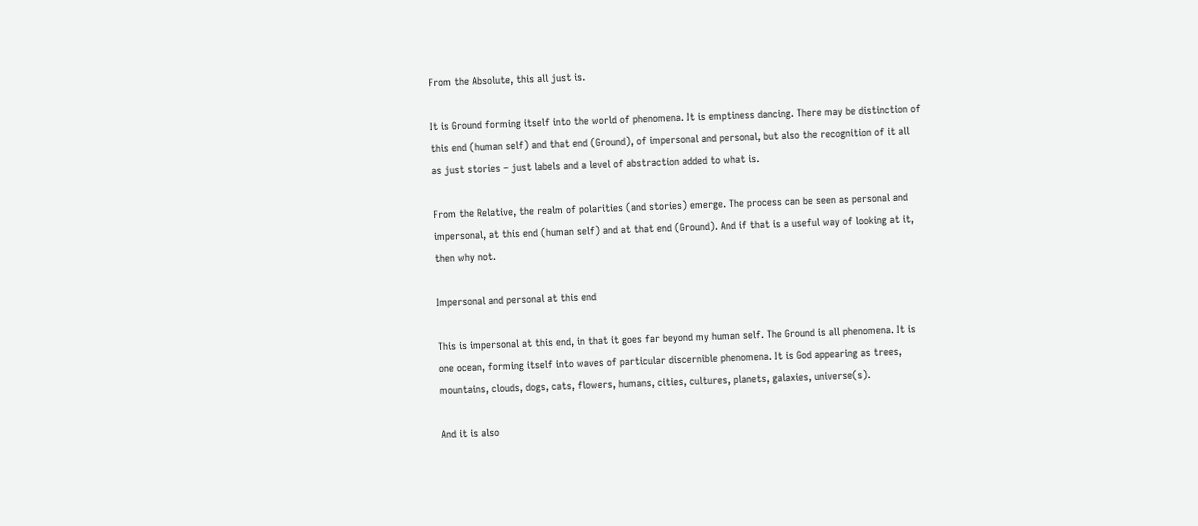From the Absolute, this all just is.

It is Ground forming itself into the world of phenomena. It is emptiness dancing. There may be distinction of this end (human self) and that end (Ground), of impersonal and personal, but also the recognition of it all as just stories – just labels and a level of abstraction added to what is.

From the Relative, the realm of polarities (and stories) emerge. The process can be seen as personal and impersonal, at this end (human self) and at that end (Ground). And if that is a useful way of looking at it, then why not.

Impersonal and personal at this end

This is impersonal at this end, in that it goes far beyond my human self. The Ground is all phenomena. It is one ocean, forming itself into waves of particular discernible phenomena. It is God appearing as trees, mountains, clouds, dogs, cats, flowers, humans, cities, cultures, planets, galaxies, universe(s).

And it is also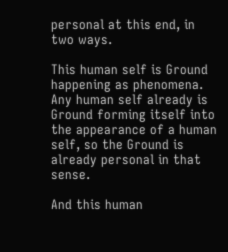personal at this end, in two ways.

This human self is Ground happening as phenomena. Any human self already is Ground forming itself into the appearance of a human self, so the Ground is already personal in that sense.

And this human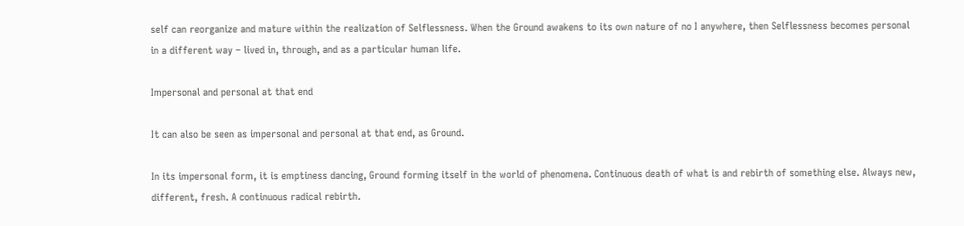self can reorganize and mature within the realization of Selflessness. When the Ground awakens to its own nature of no I anywhere, then Selflessness becomes personal in a different way – lived in, through, and as a particular human life.

Impersonal and personal at that end

It can also be seen as impersonal and personal at that end, as Ground.

In its impersonal form, it is emptiness dancing, Ground forming itself in the world of phenomena. Continuous death of what is and rebirth of something else. Always new, different, fresh. A continuous radical rebirth.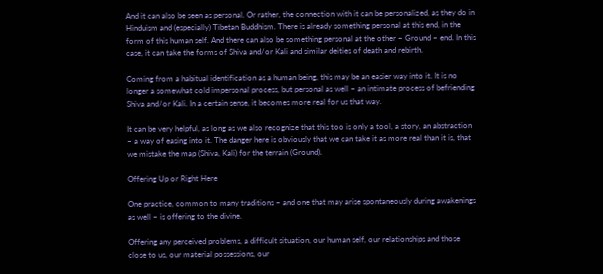And it can also be seen as personal. Or rather, the connection with it can be personalized, as they do in Hinduism and (especially) Tibetan Buddhism. There is already something personal at this end, in the form of this human self. And there can also be something personal at the other – Ground – end. In this case, it can take the forms of Shiva and/or Kali and similar deities of death and rebirth.

Coming from a habitual identification as a human being, this may be an easier way into it. It is no longer a somewhat cold impersonal process, but personal as well – an intimate process of befriending Shiva and/or Kali. In a certain sense, it becomes more real for us that way.

It can be very helpful, as long as we also recognize that this too is only a tool, a story, an abstraction – a way of easing into it. The danger here is obviously that we can take it as more real than it is, that we mistake the map (Shiva, Kali) for the terrain (Ground).

Offering Up or Right Here

One practice, common to many traditions – and one that may arise spontaneously during awakenings as well – is offering to the divine.

Offering any perceived problems, a difficult situation, our human self, our relationships and those close to us, our material possessions, our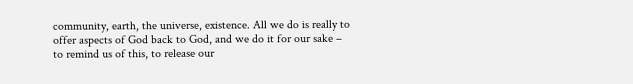community, earth, the universe, existence. All we do is really to offer aspects of God back to God, and we do it for our sake – to remind us of this, to release our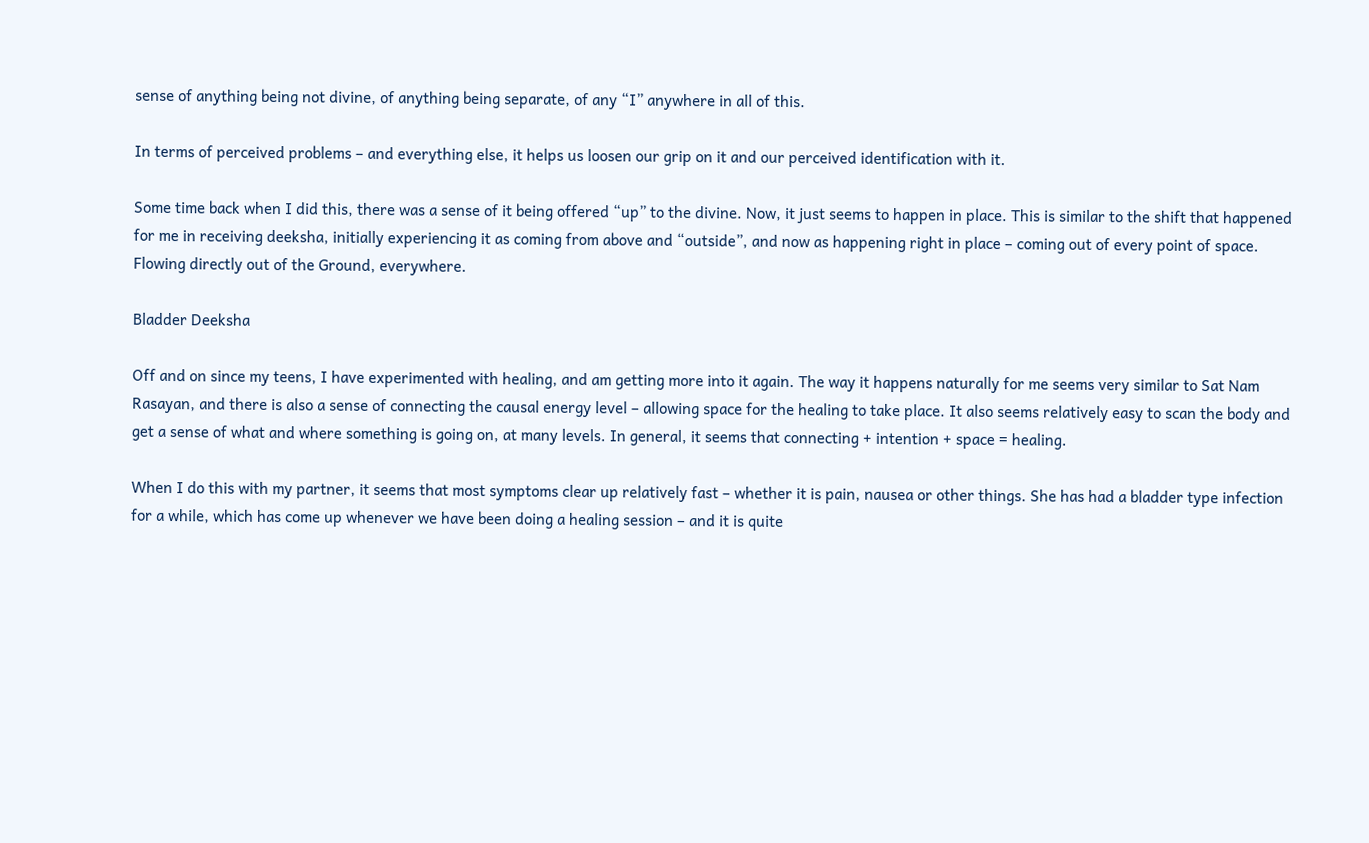sense of anything being not divine, of anything being separate, of any “I” anywhere in all of this.

In terms of perceived problems – and everything else, it helps us loosen our grip on it and our perceived identification with it.

Some time back when I did this, there was a sense of it being offered “up” to the divine. Now, it just seems to happen in place. This is similar to the shift that happened for me in receiving deeksha, initially experiencing it as coming from above and “outside”, and now as happening right in place – coming out of every point of space. Flowing directly out of the Ground, everywhere.

Bladder Deeksha

Off and on since my teens, I have experimented with healing, and am getting more into it again. The way it happens naturally for me seems very similar to Sat Nam Rasayan, and there is also a sense of connecting the causal energy level – allowing space for the healing to take place. It also seems relatively easy to scan the body and get a sense of what and where something is going on, at many levels. In general, it seems that connecting + intention + space = healing.

When I do this with my partner, it seems that most symptoms clear up relatively fast – whether it is pain, nausea or other things. She has had a bladder type infection for a while, which has come up whenever we have been doing a healing session – and it is quite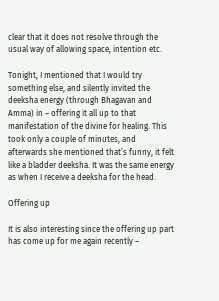clear that it does not resolve through the usual way of allowing space, intention etc.

Tonight, I mentioned that I would try something else, and silently invited the deeksha energy (through Bhagavan and Amma) in – offering it all up to that manifestation of the divine for healing. This took only a couple of minutes, and afterwards she mentioned that’s funny, it felt like a bladder deeksha. It was the same energy as when I receive a deeksha for the head.

Offering up

It is also interesting since the offering up part has come up for me again recently –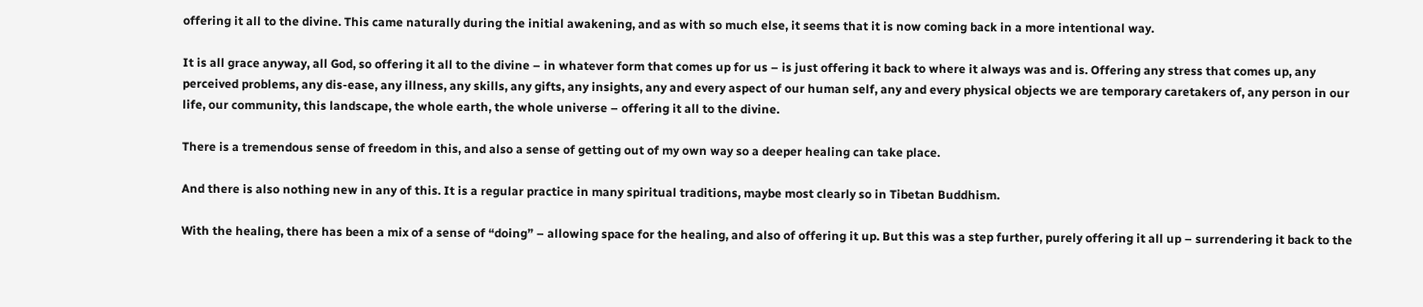offering it all to the divine. This came naturally during the initial awakening, and as with so much else, it seems that it is now coming back in a more intentional way.

It is all grace anyway, all God, so offering it all to the divine – in whatever form that comes up for us – is just offering it back to where it always was and is. Offering any stress that comes up, any perceived problems, any dis-ease, any illness, any skills, any gifts, any insights, any and every aspect of our human self, any and every physical objects we are temporary caretakers of, any person in our life, our community, this landscape, the whole earth, the whole universe – offering it all to the divine.

There is a tremendous sense of freedom in this, and also a sense of getting out of my own way so a deeper healing can take place.

And there is also nothing new in any of this. It is a regular practice in many spiritual traditions, maybe most clearly so in Tibetan Buddhism.

With the healing, there has been a mix of a sense of “doing” – allowing space for the healing, and also of offering it up. But this was a step further, purely offering it all up – surrendering it back to the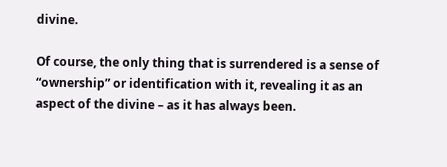divine.

Of course, the only thing that is surrendered is a sense of “ownership” or identification with it, revealing it as an aspect of the divine – as it has always been.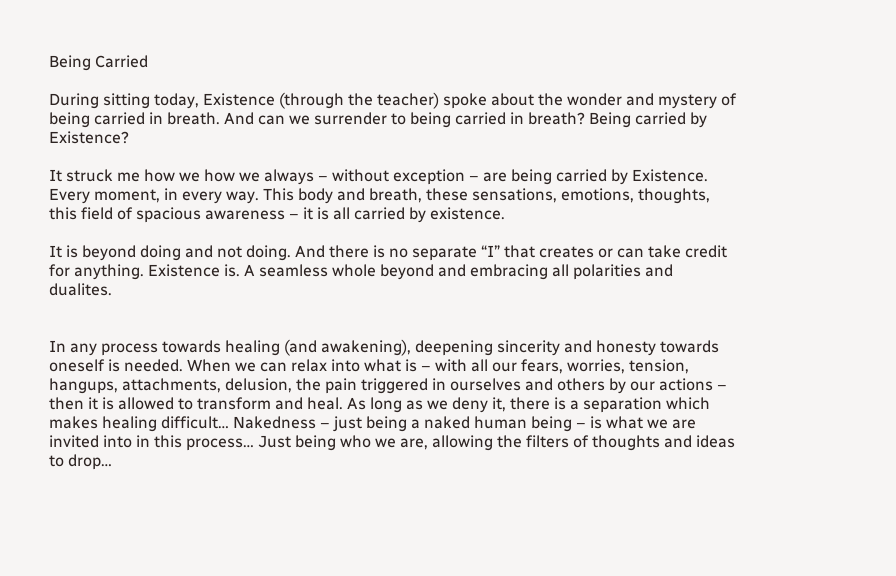Being Carried

During sitting today, Existence (through the teacher) spoke about the wonder and mystery of being carried in breath. And can we surrender to being carried in breath? Being carried by Existence?

It struck me how we how we always – without exception – are being carried by Existence. Every moment, in every way. This body and breath, these sensations, emotions, thoughts, this field of spacious awareness – it is all carried by existence.

It is beyond doing and not doing. And there is no separate “I” that creates or can take credit for anything. Existence is. A seamless whole beyond and embracing all polarities and dualites.


In any process towards healing (and awakening), deepening sincerity and honesty towards oneself is needed. When we can relax into what is – with all our fears, worries, tension, hangups, attachments, delusion, the pain triggered in ourselves and others by our actions – then it is allowed to transform and heal. As long as we deny it, there is a separation which makes healing difficult… Nakedness – just being a naked human being – is what we are invited into in this process… Just being who we are, allowing the filters of thoughts and ideas to drop…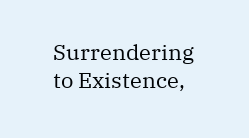Surrendering to Existence,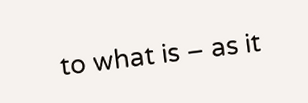to what is – as it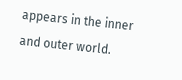appears in the inner and outer world.